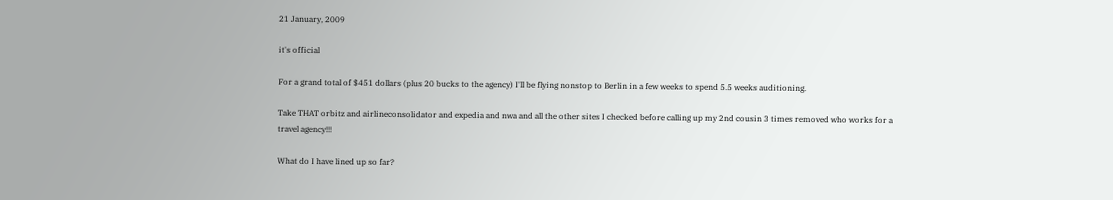21 January, 2009

it's official

For a grand total of $451 dollars (plus 20 bucks to the agency) I'll be flying nonstop to Berlin in a few weeks to spend 5.5 weeks auditioning.

Take THAT orbitz and airlineconsolidator and expedia and nwa and all the other sites I checked before calling up my 2nd cousin 3 times removed who works for a travel agency!!!

What do I have lined up so far?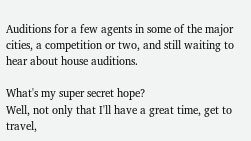Auditions for a few agents in some of the major cities, a competition or two, and still waiting to hear about house auditions.

What's my super secret hope?
Well, not only that I'll have a great time, get to travel,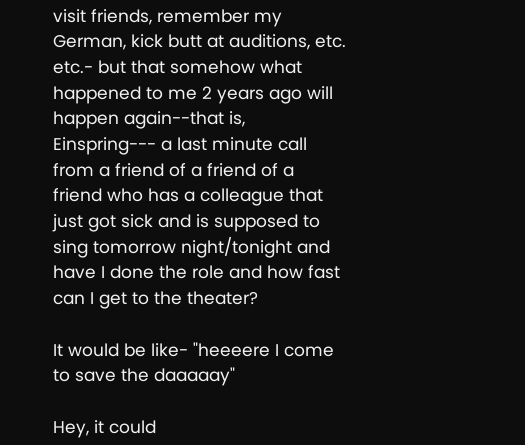visit friends, remember my German, kick butt at auditions, etc. etc.- but that somehow what happened to me 2 years ago will happen again--that is, Einspring--- a last minute call from a friend of a friend of a friend who has a colleague that just got sick and is supposed to sing tomorrow night/tonight and have I done the role and how fast can I get to the theater?

It would be like- "heeeere I come to save the daaaaay"

Hey, it could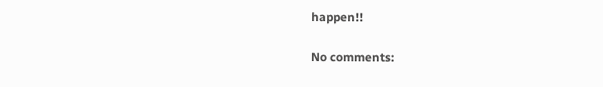happen!!

No comments: